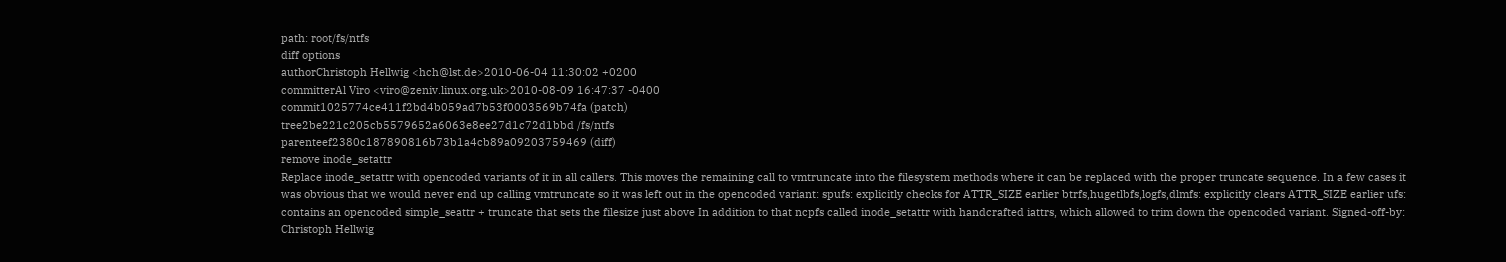path: root/fs/ntfs
diff options
authorChristoph Hellwig <hch@lst.de>2010-06-04 11:30:02 +0200
committerAl Viro <viro@zeniv.linux.org.uk>2010-08-09 16:47:37 -0400
commit1025774ce411f2bd4b059ad7b53f0003569b74fa (patch)
tree2be221c205cb5579652a6063e8ee27d1c72d1bbd /fs/ntfs
parenteef2380c187890816b73b1a4cb89a09203759469 (diff)
remove inode_setattr
Replace inode_setattr with opencoded variants of it in all callers. This moves the remaining call to vmtruncate into the filesystem methods where it can be replaced with the proper truncate sequence. In a few cases it was obvious that we would never end up calling vmtruncate so it was left out in the opencoded variant: spufs: explicitly checks for ATTR_SIZE earlier btrfs,hugetlbfs,logfs,dlmfs: explicitly clears ATTR_SIZE earlier ufs: contains an opencoded simple_seattr + truncate that sets the filesize just above In addition to that ncpfs called inode_setattr with handcrafted iattrs, which allowed to trim down the opencoded variant. Signed-off-by: Christoph Hellwig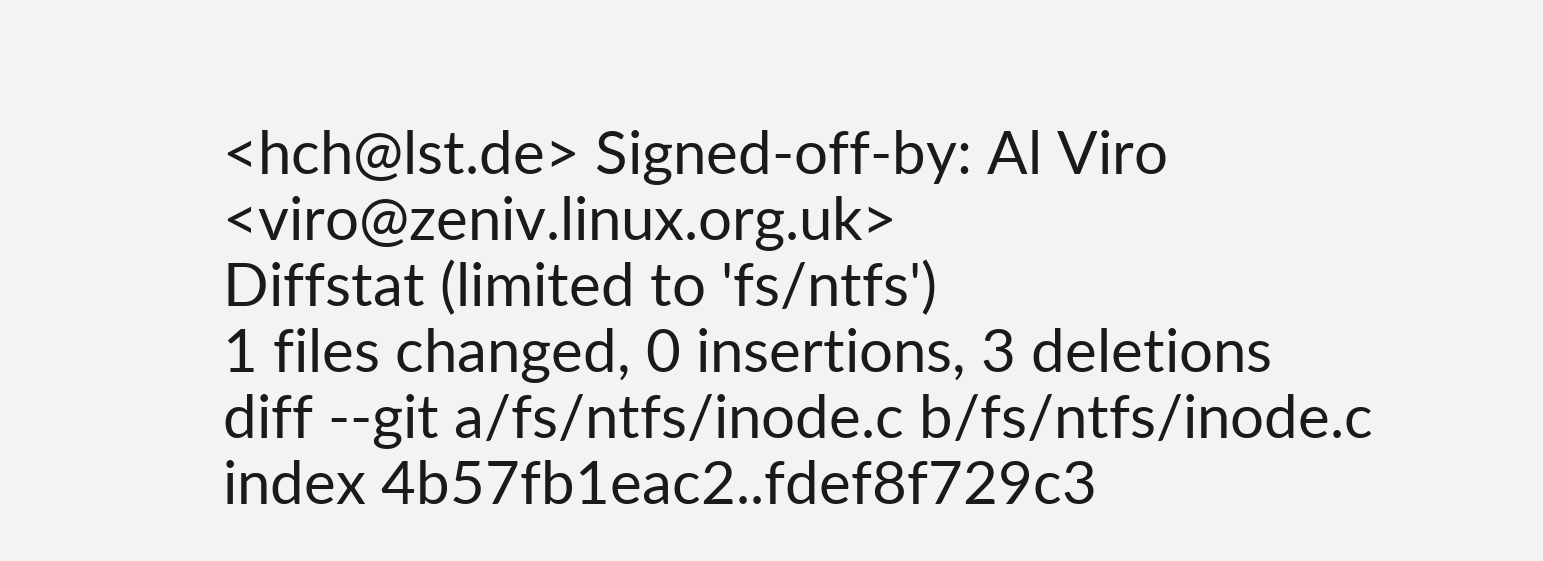<hch@lst.de> Signed-off-by: Al Viro <viro@zeniv.linux.org.uk>
Diffstat (limited to 'fs/ntfs')
1 files changed, 0 insertions, 3 deletions
diff --git a/fs/ntfs/inode.c b/fs/ntfs/inode.c
index 4b57fb1eac2..fdef8f729c3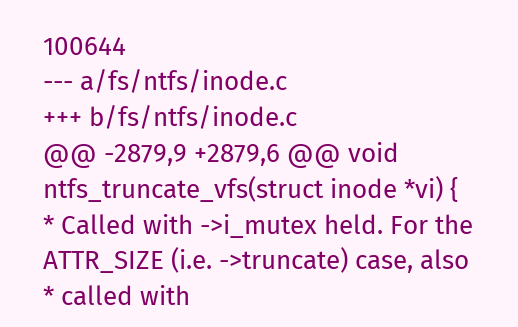100644
--- a/fs/ntfs/inode.c
+++ b/fs/ntfs/inode.c
@@ -2879,9 +2879,6 @@ void ntfs_truncate_vfs(struct inode *vi) {
* Called with ->i_mutex held. For the ATTR_SIZE (i.e. ->truncate) case, also
* called with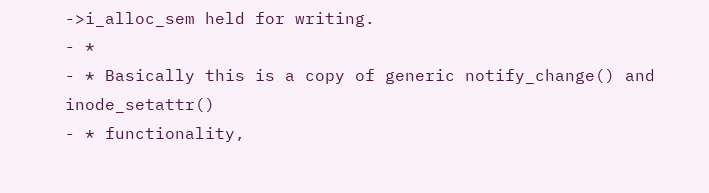->i_alloc_sem held for writing.
- *
- * Basically this is a copy of generic notify_change() and inode_setattr()
- * functionality,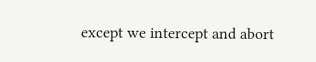except we intercept and abort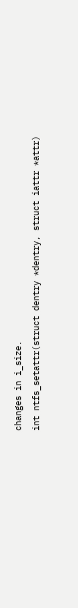changes in i_size.
int ntfs_setattr(struct dentry *dentry, struct iattr *attr)